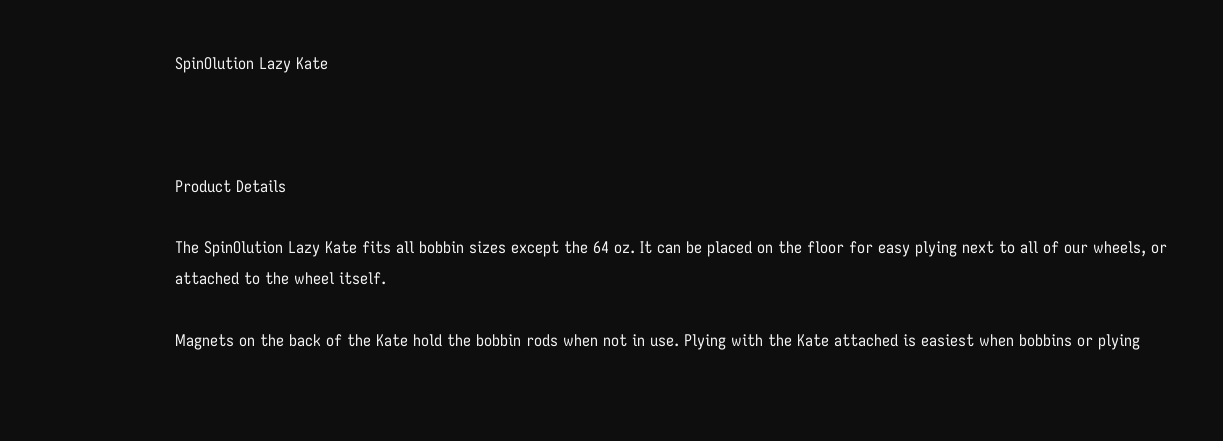SpinOlution Lazy Kate



Product Details

The SpinOlution Lazy Kate fits all bobbin sizes except the 64 oz. It can be placed on the floor for easy plying next to all of our wheels, or attached to the wheel itself.

Magnets on the back of the Kate hold the bobbin rods when not in use. Plying with the Kate attached is easiest when bobbins or plying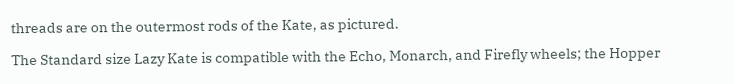threads are on the outermost rods of the Kate, as pictured.

The Standard size Lazy Kate is compatible with the Echo, Monarch, and Firefly wheels; the Hopper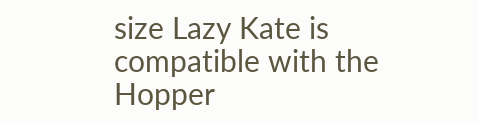size Lazy Kate is compatible with the Hopper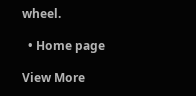wheel.

  • Home page

View More